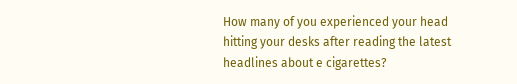How many of you experienced your head hitting your desks after reading the latest headlines about e cigarettes?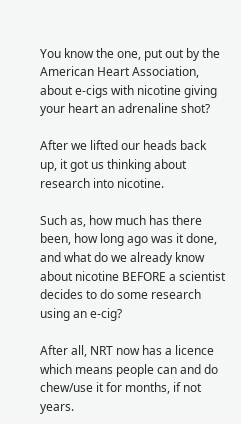You know the one, put out by the American Heart Association, about e-cigs with nicotine giving your heart an adrenaline shot?

After we lifted our heads back up, it got us thinking about research into nicotine.

Such as, how much has there been, how long ago was it done, and what do we already know about nicotine BEFORE a scientist decides to do some research using an e-cig?

After all, NRT now has a licence which means people can and do chew/use it for months, if not years.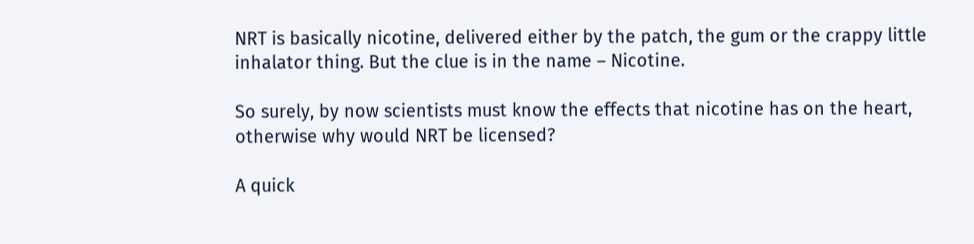NRT is basically nicotine, delivered either by the patch, the gum or the crappy little inhalator thing. But the clue is in the name – Nicotine.

So surely, by now scientists must know the effects that nicotine has on the heart, otherwise why would NRT be licensed?

A quick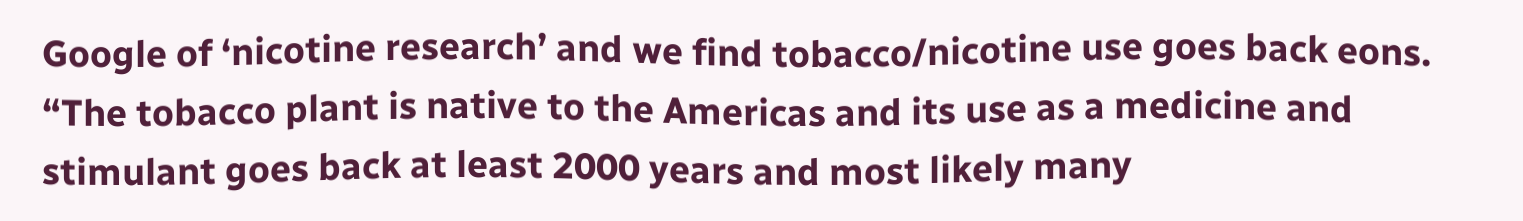Google of ‘nicotine research’ and we find tobacco/nicotine use goes back eons. “The tobacco plant is native to the Americas and its use as a medicine and stimulant goes back at least 2000 years and most likely many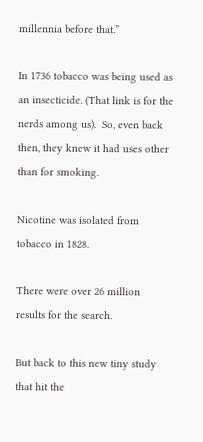millennia before that.”

In 1736 tobacco was being used as an insecticide. (That link is for the nerds among us).  So, even back then, they knew it had uses other than for smoking.

Nicotine was isolated from tobacco in 1828.

There were over 26 million results for the search.

But back to this new tiny study that hit the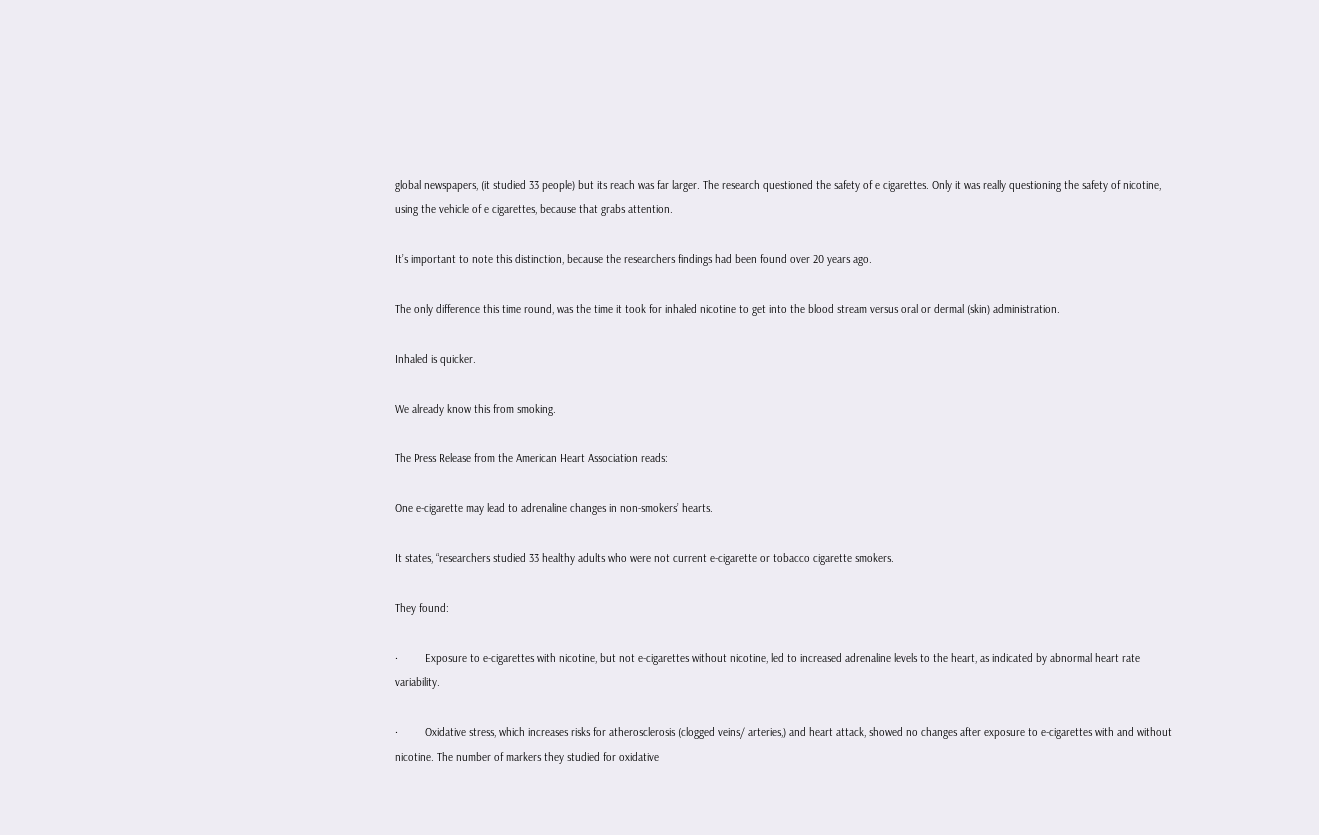global newspapers, (it studied 33 people) but its reach was far larger. The research questioned the safety of e cigarettes. Only it was really questioning the safety of nicotine, using the vehicle of e cigarettes, because that grabs attention.

It’s important to note this distinction, because the researchers findings had been found over 20 years ago.

The only difference this time round, was the time it took for inhaled nicotine to get into the blood stream versus oral or dermal (skin) administration.

Inhaled is quicker.

We already know this from smoking.

The Press Release from the American Heart Association reads:

One e-cigarette may lead to adrenaline changes in non-smokers’ hearts.

It states, “researchers studied 33 healthy adults who were not current e-cigarette or tobacco cigarette smokers.

They found:

·         Exposure to e-cigarettes with nicotine, but not e-cigarettes without nicotine, led to increased adrenaline levels to the heart, as indicated by abnormal heart rate variability.

·         Oxidative stress, which increases risks for atherosclerosis (clogged veins/ arteries,) and heart attack, showed no changes after exposure to e-cigarettes with and without nicotine. The number of markers they studied for oxidative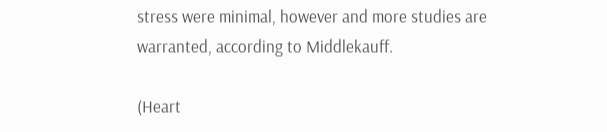stress were minimal, however and more studies are warranted, according to Middlekauff.

(Heart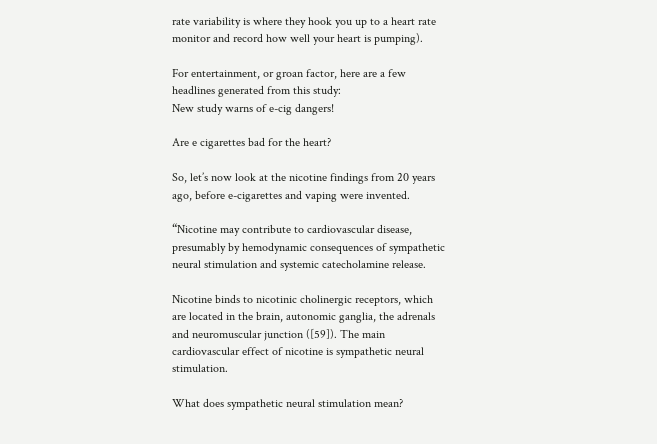rate variability is where they hook you up to a heart rate monitor and record how well your heart is pumping).

For entertainment, or groan factor, here are a few headlines generated from this study:
New study warns of e-cig dangers!

Are e cigarettes bad for the heart?

So, let’s now look at the nicotine findings from 20 years ago, before e-cigarettes and vaping were invented.

“Nicotine may contribute to cardiovascular disease, presumably by hemodynamic consequences of sympathetic neural stimulation and systemic catecholamine release.

Nicotine binds to nicotinic cholinergic receptors, which are located in the brain, autonomic ganglia, the adrenals and neuromuscular junction ([59]). The main cardiovascular effect of nicotine is sympathetic neural stimulation.

What does sympathetic neural stimulation mean?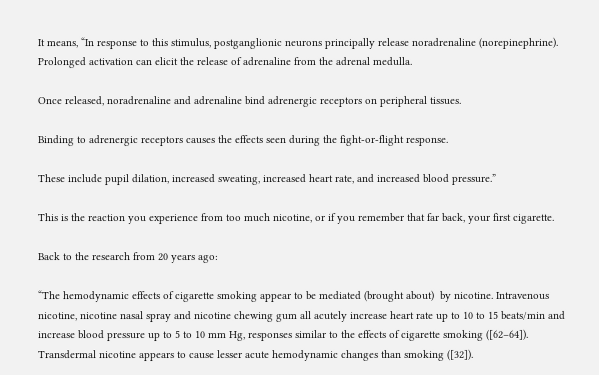It means, “In response to this stimulus, postganglionic neurons principally release noradrenaline (norepinephrine). Prolonged activation can elicit the release of adrenaline from the adrenal medulla.

Once released, noradrenaline and adrenaline bind adrenergic receptors on peripheral tissues.

Binding to adrenergic receptors causes the effects seen during the fight-or-flight response.

These include pupil dilation, increased sweating, increased heart rate, and increased blood pressure.”

This is the reaction you experience from too much nicotine, or if you remember that far back, your first cigarette.

Back to the research from 20 years ago:

“The hemodynamic effects of cigarette smoking appear to be mediated (brought about)  by nicotine. Intravenous nicotine, nicotine nasal spray and nicotine chewing gum all acutely increase heart rate up to 10 to 15 beats/min and increase blood pressure up to 5 to 10 mm Hg, responses similar to the effects of cigarette smoking ([62–64]). Transdermal nicotine appears to cause lesser acute hemodynamic changes than smoking ([32]).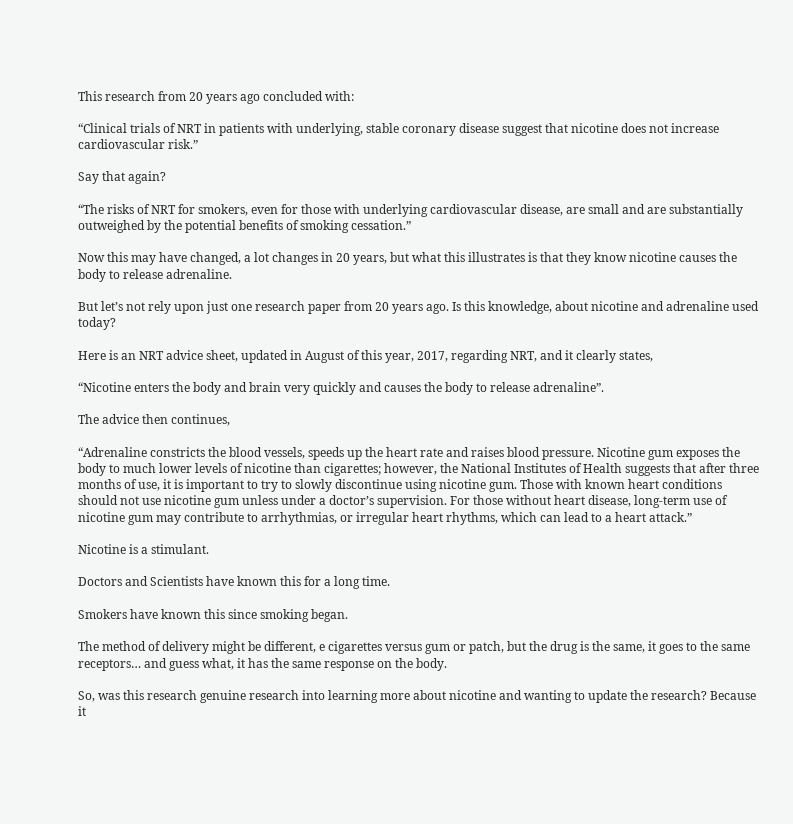This research from 20 years ago concluded with:

“Clinical trials of NRT in patients with underlying, stable coronary disease suggest that nicotine does not increase cardiovascular risk.”

Say that again?

“The risks of NRT for smokers, even for those with underlying cardiovascular disease, are small and are substantially outweighed by the potential benefits of smoking cessation.”

Now this may have changed, a lot changes in 20 years, but what this illustrates is that they know nicotine causes the body to release adrenaline.

But let’s not rely upon just one research paper from 20 years ago. Is this knowledge, about nicotine and adrenaline used today?

Here is an NRT advice sheet, updated in August of this year, 2017, regarding NRT, and it clearly states,

“Nicotine enters the body and brain very quickly and causes the body to release adrenaline”.

The advice then continues,

“Adrenaline constricts the blood vessels, speeds up the heart rate and raises blood pressure. Nicotine gum exposes the body to much lower levels of nicotine than cigarettes; however, the National Institutes of Health suggests that after three months of use, it is important to try to slowly discontinue using nicotine gum. Those with known heart conditions should not use nicotine gum unless under a doctor’s supervision. For those without heart disease, long-term use of nicotine gum may contribute to arrhythmias, or irregular heart rhythms, which can lead to a heart attack.”

Nicotine is a stimulant.

Doctors and Scientists have known this for a long time.

Smokers have known this since smoking began.

The method of delivery might be different, e cigarettes versus gum or patch, but the drug is the same, it goes to the same receptors… and guess what, it has the same response on the body.

So, was this research genuine research into learning more about nicotine and wanting to update the research? Because it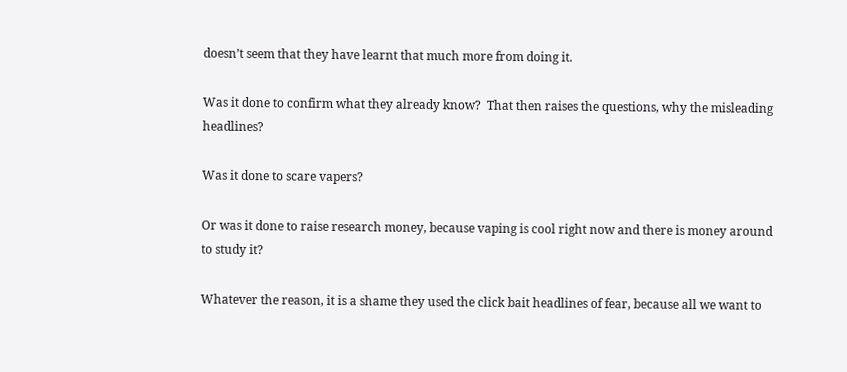doesn’t seem that they have learnt that much more from doing it.

Was it done to confirm what they already know?  That then raises the questions, why the misleading headlines?

Was it done to scare vapers?

Or was it done to raise research money, because vaping is cool right now and there is money around to study it?

Whatever the reason, it is a shame they used the click bait headlines of fear, because all we want to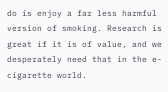do is enjoy a far less harmful version of smoking. Research is great if it is of value, and we desperately need that in the e-cigarette world.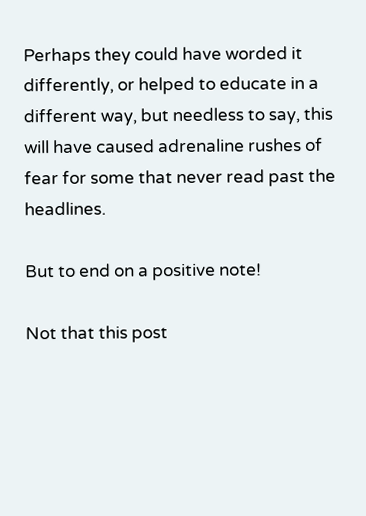Perhaps they could have worded it differently, or helped to educate in a different way, but needless to say, this will have caused adrenaline rushes of fear for some that never read past the headlines.

But to end on a positive note!

Not that this post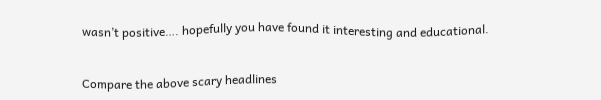wasn’t positive…. hopefully you have found it interesting and educational.


Compare the above scary headlines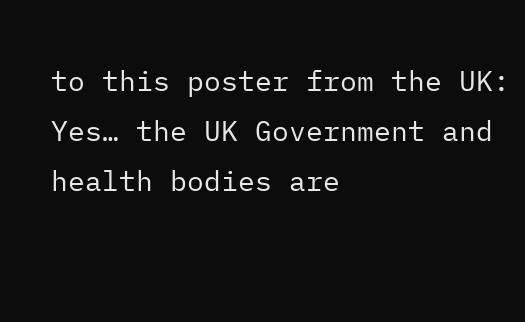to this poster from the UK: Yes… the UK Government and health bodies are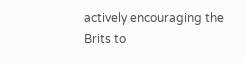actively encouraging the Brits to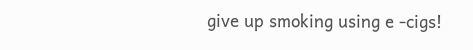give up smoking using e -cigs!